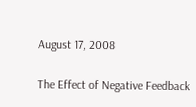August 17, 2008

The Effect of Negative Feedback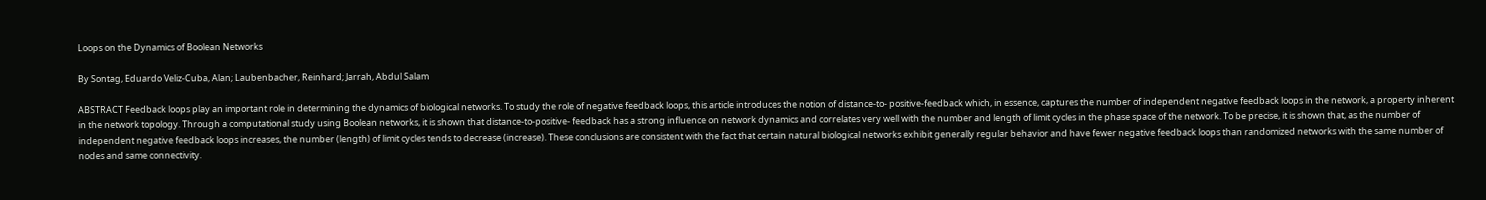Loops on the Dynamics of Boolean Networks

By Sontag, Eduardo Veliz-Cuba, Alan; Laubenbacher, Reinhard; Jarrah, Abdul Salam

ABSTRACT Feedback loops play an important role in determining the dynamics of biological networks. To study the role of negative feedback loops, this article introduces the notion of distance-to- positive-feedback which, in essence, captures the number of independent negative feedback loops in the network, a property inherent in the network topology. Through a computational study using Boolean networks, it is shown that distance-to-positive- feedback has a strong influence on network dynamics and correlates very well with the number and length of limit cycles in the phase space of the network. To be precise, it is shown that, as the number of independent negative feedback loops increases, the number (length) of limit cycles tends to decrease (increase). These conclusions are consistent with the fact that certain natural biological networks exhibit generally regular behavior and have fewer negative feedback loops than randomized networks with the same number of nodes and same connectivity.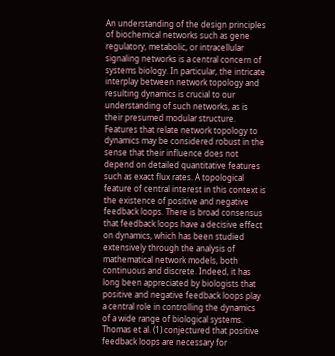An understanding of the design principles of biochemical networks such as gene regulatory, metabolic, or intracellular signaling networks is a central concern of systems biology. In particular, the intricate interplay between network topology and resulting dynamics is crucial to our understanding of such networks, as is their presumed modular structure. Features that relate network topology to dynamics may be considered robust in the sense that their influence does not depend on detailed quantitative features such as exact flux rates. A topological feature of central interest in this context is the existence of positive and negative feedback loops. There is broad consensus that feedback loops have a decisive effect on dynamics, which has been studied extensively through the analysis of mathematical network models, both continuous and discrete. Indeed, it has long been appreciated by biologists that positive and negative feedback loops play a central role in controlling the dynamics of a wide range of biological systems. Thomas et al. (1) conjectured that positive feedback loops are necessary for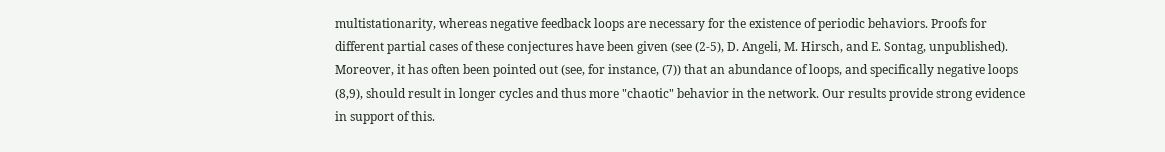multistationarity, whereas negative feedback loops are necessary for the existence of periodic behaviors. Proofs for different partial cases of these conjectures have been given (see (2-5), D. Angeli, M. Hirsch, and E. Sontag, unpublished). Moreover, it has often been pointed out (see, for instance, (7)) that an abundance of loops, and specifically negative loops (8,9), should result in longer cycles and thus more "chaotic" behavior in the network. Our results provide strong evidence in support of this.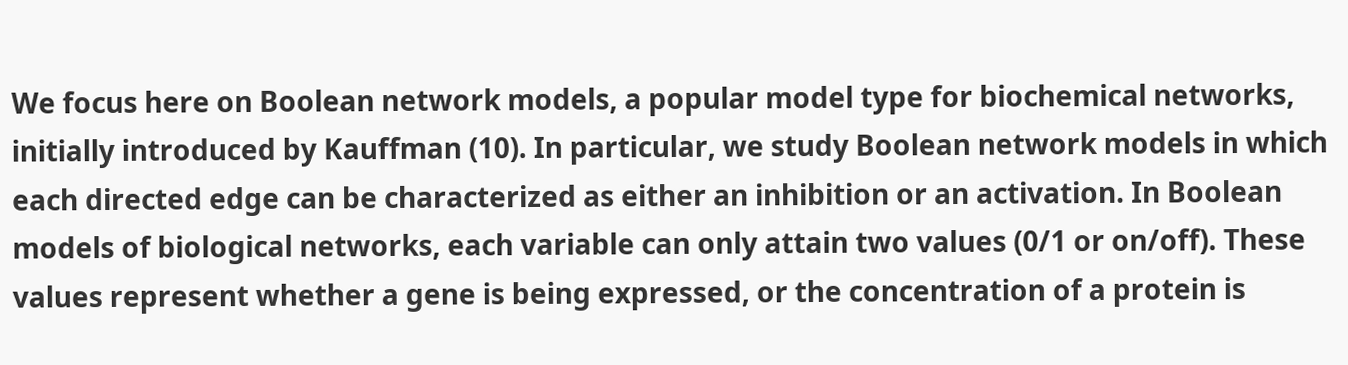We focus here on Boolean network models, a popular model type for biochemical networks, initially introduced by Kauffman (10). In particular, we study Boolean network models in which each directed edge can be characterized as either an inhibition or an activation. In Boolean models of biological networks, each variable can only attain two values (0/1 or on/off). These values represent whether a gene is being expressed, or the concentration of a protein is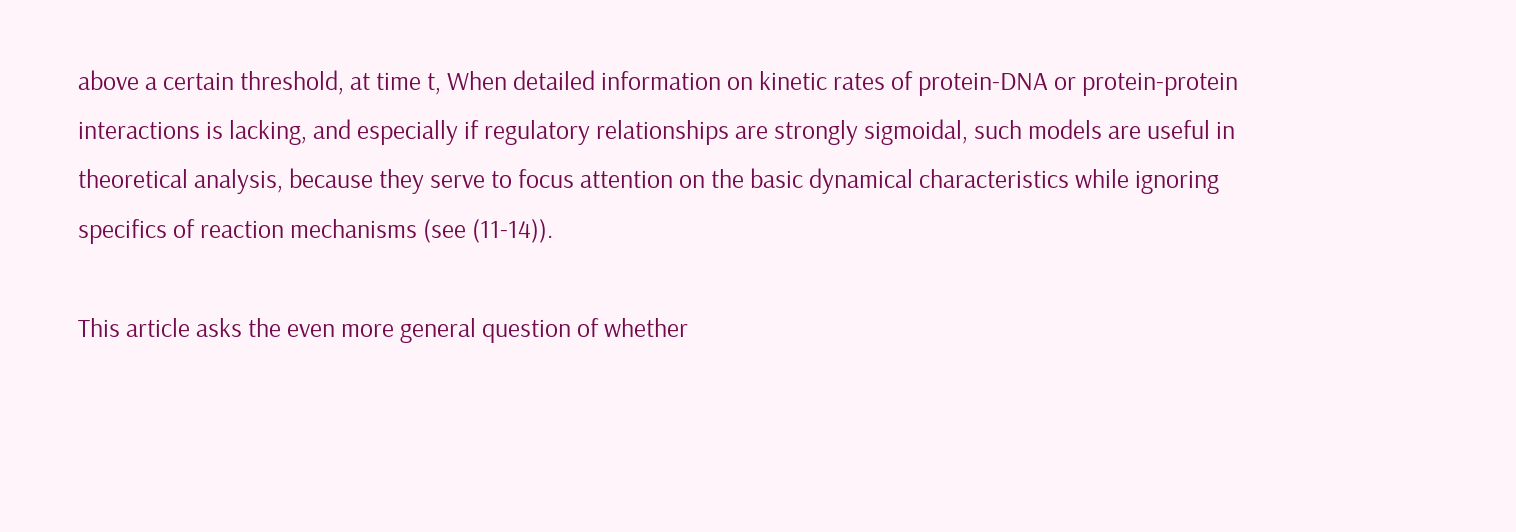above a certain threshold, at time t, When detailed information on kinetic rates of protein-DNA or protein-protein interactions is lacking, and especially if regulatory relationships are strongly sigmoidal, such models are useful in theoretical analysis, because they serve to focus attention on the basic dynamical characteristics while ignoring specifics of reaction mechanisms (see (11-14)).

This article asks the even more general question of whether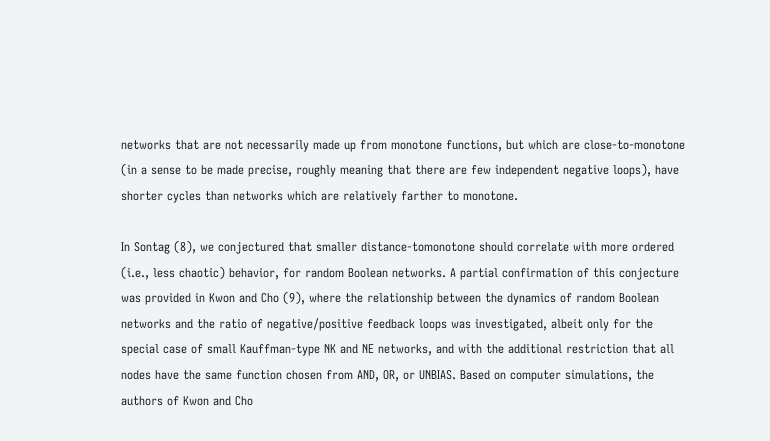networks that are not necessarily made up from monotone functions, but which are close-to-monotone (in a sense to be made precise, roughly meaning that there are few independent negative loops), have shorter cycles than networks which are relatively farther to monotone.

In Sontag (8), we conjectured that smaller distance-tomonotone should correlate with more ordered (i.e., less chaotic) behavior, for random Boolean networks. A partial confirmation of this conjecture was provided in Kwon and Cho (9), where the relationship between the dynamics of random Boolean networks and the ratio of negative/positive feedback loops was investigated, albeit only for the special case of small Kauffman-type NK and NE networks, and with the additional restriction that all nodes have the same function chosen from AND, OR, or UNBIAS. Based on computer simulations, the authors of Kwon and Cho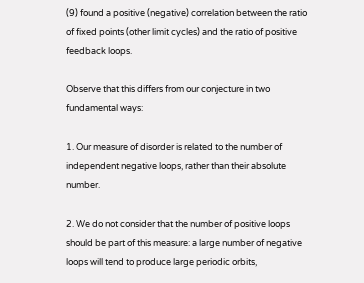(9) found a positive (negative) correlation between the ratio of fixed points (other limit cycles) and the ratio of positive feedback loops.

Observe that this differs from our conjecture in two fundamental ways:

1. Our measure of disorder is related to the number of independent negative loops, rather than their absolute number.

2. We do not consider that the number of positive loops should be part of this measure: a large number of negative loops will tend to produce large periodic orbits,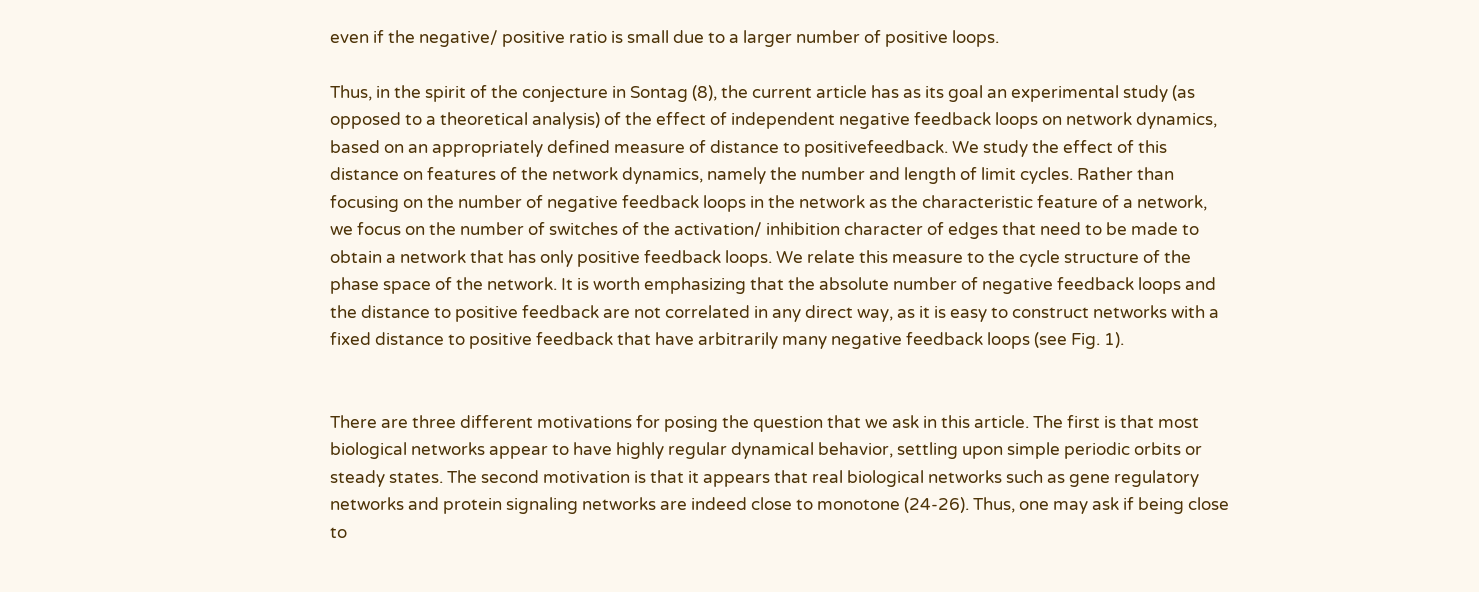even if the negative/ positive ratio is small due to a larger number of positive loops.

Thus, in the spirit of the conjecture in Sontag (8), the current article has as its goal an experimental study (as opposed to a theoretical analysis) of the effect of independent negative feedback loops on network dynamics, based on an appropriately defined measure of distance to positivefeedback. We study the effect of this distance on features of the network dynamics, namely the number and length of limit cycles. Rather than focusing on the number of negative feedback loops in the network as the characteristic feature of a network, we focus on the number of switches of the activation/ inhibition character of edges that need to be made to obtain a network that has only positive feedback loops. We relate this measure to the cycle structure of the phase space of the network. It is worth emphasizing that the absolute number of negative feedback loops and the distance to positive feedback are not correlated in any direct way, as it is easy to construct networks with a fixed distance to positive feedback that have arbitrarily many negative feedback loops (see Fig. 1).


There are three different motivations for posing the question that we ask in this article. The first is that most biological networks appear to have highly regular dynamical behavior, settling upon simple periodic orbits or steady states. The second motivation is that it appears that real biological networks such as gene regulatory networks and protein signaling networks are indeed close to monotone (24-26). Thus, one may ask if being close to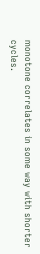monotone correlates in some way with shorter cycles.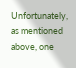Unfortunately, as mentioned above, one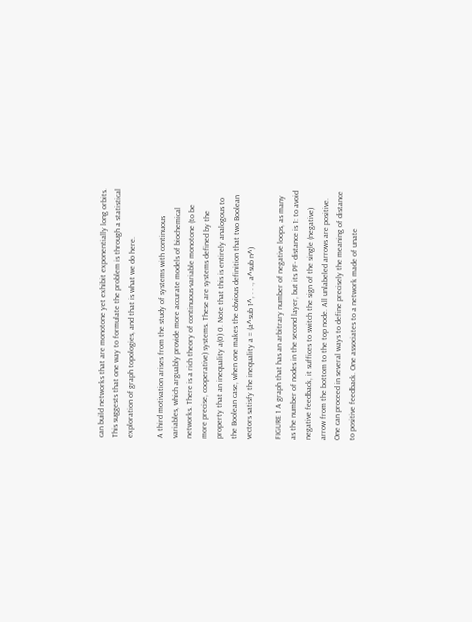can build networks that are monotone yet exhibit exponentially long orbits. This suggests that one way to formulate the problem is through a statistical exploration of graph topologies, and that is what we do here.

A third motivation arises from the study of systems with continuous variables, which arguably provide more accurate models of biochemical networks. There is a rich theory of continuous-variable monotone (to be more precise, cooperative) systems. These are systems defined by the property that an inequality a(0) 0. Note that this is entirely analogous to the Boolean case, when one makes the obvious definition that two Boolean vectors satisfy the inequality a = (a^sub 1^, . . ., a^sub n^)

FIGURE 1 A graph that has an arbitrary number of negative loops, as many as the number of nodes in the second layer, but its PF- distance is 1: to avoid negative feedback, it suffices to switch the sign of the single (negative) arrow from the bottom to the top node. All unlabeled arrows are positive. One can proceed in several ways to define precisely the meaning of distance to positive feedback. One associates to a network made of unate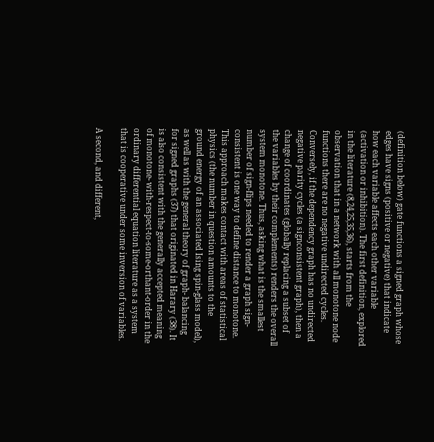(definition below) gate functions a signed graph whose edges have signs (positive or negative) that indicate how each variable affects each other variable (activation or inhibition). The first definition, explored in the literature (8,24,25,35,36), starts from the observation that in a network with all monotone node functions there are no negative undirected cycles. Conversely, if the dependency graph has no undirected negative parity cycles (a signconsistent graph), then a change of coordinates (globally replacing a subset of the variables by their complements) renders the overall system monotone. Thus, asking what is the smallest number of sign-flips needed to render a graph sign-consistent is one way to define distance to monotone. This approach makes contact with areas of statistical physics (the number in question amounts to the ground energy of an associated Ising spin-glass model), as well as with the general theory of graph- balancing for signed graphs (37) that originated in Harary (38). It is also consistent with the generally accepted meaning of monotone- with-respect-to-some-orthant-order in the ordinary differential equation literature as a system that is cooperative under some inversion of variables.

A second, and different,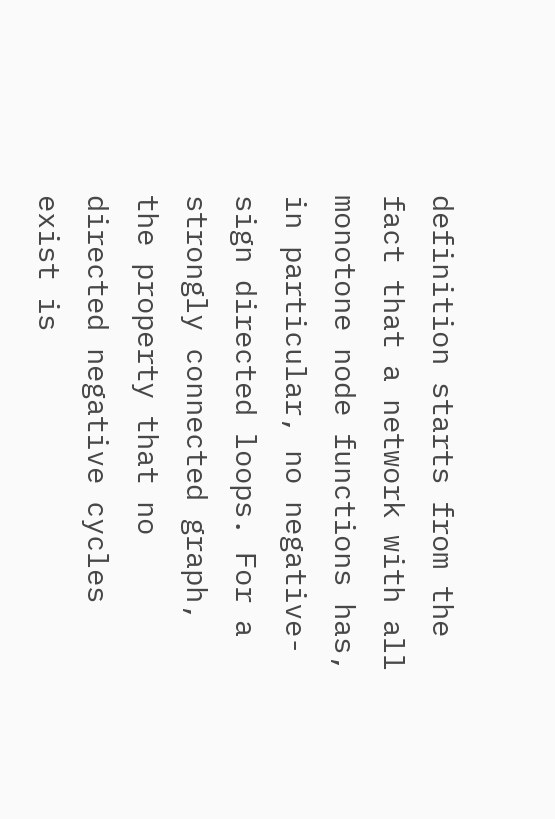definition starts from the fact that a network with all monotone node functions has, in particular, no negative-sign directed loops. For a strongly connected graph, the property that no directed negative cycles exist is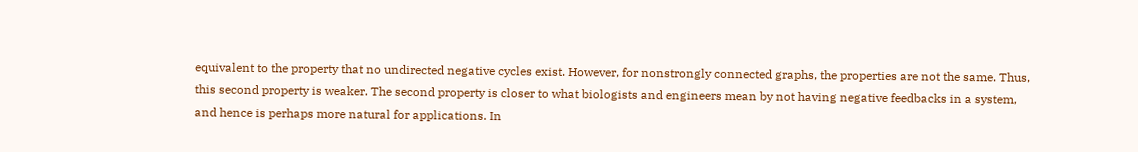equivalent to the property that no undirected negative cycles exist. However, for nonstrongly connected graphs, the properties are not the same. Thus, this second property is weaker. The second property is closer to what biologists and engineers mean by not having negative feedbacks in a system, and hence is perhaps more natural for applications. In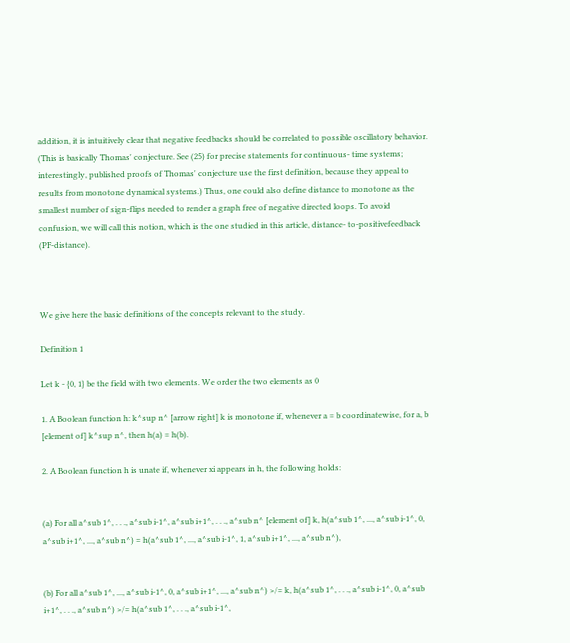addition, it is intuitively clear that negative feedbacks should be correlated to possible oscillatory behavior. (This is basically Thomas' conjecture. See (25) for precise statements for continuous- time systems; interestingly, published proofs of Thomas' conjecture use the first definition, because they appeal to results from monotone dynamical systems.) Thus, one could also define distance to monotone as the smallest number of sign-flips needed to render a graph free of negative directed loops. To avoid confusion, we will call this notion, which is the one studied in this article, distance- to-positivefeedback (PF-distance).



We give here the basic definitions of the concepts relevant to the study.

Definition 1

Let k - {0, 1} be the field with two elements. We order the two elements as 0

1. A Boolean function h: k^sup n^ [arrow right] k is monotone if, whenever a = b coordinatewise, for a, b [element of] k^sup n^, then h(a) = h(b).

2. A Boolean function h is unate if, whenever xi appears in h, the following holds:


(a) For all a^sub 1^, . . ., a^sub i-1^, a^sub i+1^, . . ., a^sub n^ [element of] k, h(a^sub 1^, ..., a^sub i-1^, 0, a^sub i+1^, ..., a^sub n^) = h(a^sub 1^, ..., a^sub i-1^, 1, a^sub i+1^, ..., a^sub n^),


(b) For all a^sub 1^, ..., a^sub i-1^, 0, a^sub i+1^, ..., a^sub n^) >/= k, h(a^sub 1^, . . ., a^sub i-1^, 0, a^sub i+1^, . . ., a^sub n^) >/= h(a^sub 1^, . . ., a^sub i-1^,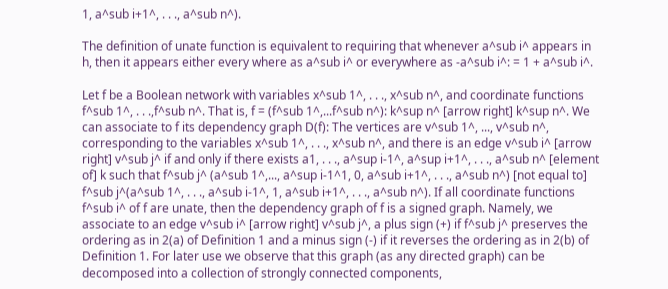1, a^sub i+1^, . . ., a^sub n^).

The definition of unate function is equivalent to requiring that whenever a^sub i^ appears in h, then it appears either every where as a^sub i^ or everywhere as -a^sub i^: = 1 + a^sub i^.

Let f be a Boolean network with variables x^sub 1^, . . ., x^sub n^, and coordinate functions f^sub 1^, . . .,f^sub n^. That is, f = (f^sub 1^,...f^sub n^): k^sup n^ [arrow right] k^sup n^. We can associate to f its dependency graph D(f): The vertices are v^sub 1^, ..., v^sub n^, corresponding to the variables x^sub 1^, . . ., x^sub n^, and there is an edge v^sub i^ [arrow right] v^sub j^ if and only if there exists a1, . . ., a^sup i-1^, a^sup i+1^, . . ., a^sub n^ [element of] k such that f^sub j^ (a^sub 1^,..., a^sup i-1^1, 0, a^sub i+1^, . . ., a^sub n^) [not equal to] f^sub j^(a^sub 1^, . . ., a^sub i-1^, 1, a^sub i+1^, . . ., a^sub n^). If all coordinate functions f^sub i^ of f are unate, then the dependency graph of f is a signed graph. Namely, we associate to an edge v^sub i^ [arrow right] v^sub j^, a plus sign (+) if f^sub j^ preserves the ordering as in 2(a) of Definition 1 and a minus sign (-) if it reverses the ordering as in 2(b) of Definition 1. For later use we observe that this graph (as any directed graph) can be decomposed into a collection of strongly connected components,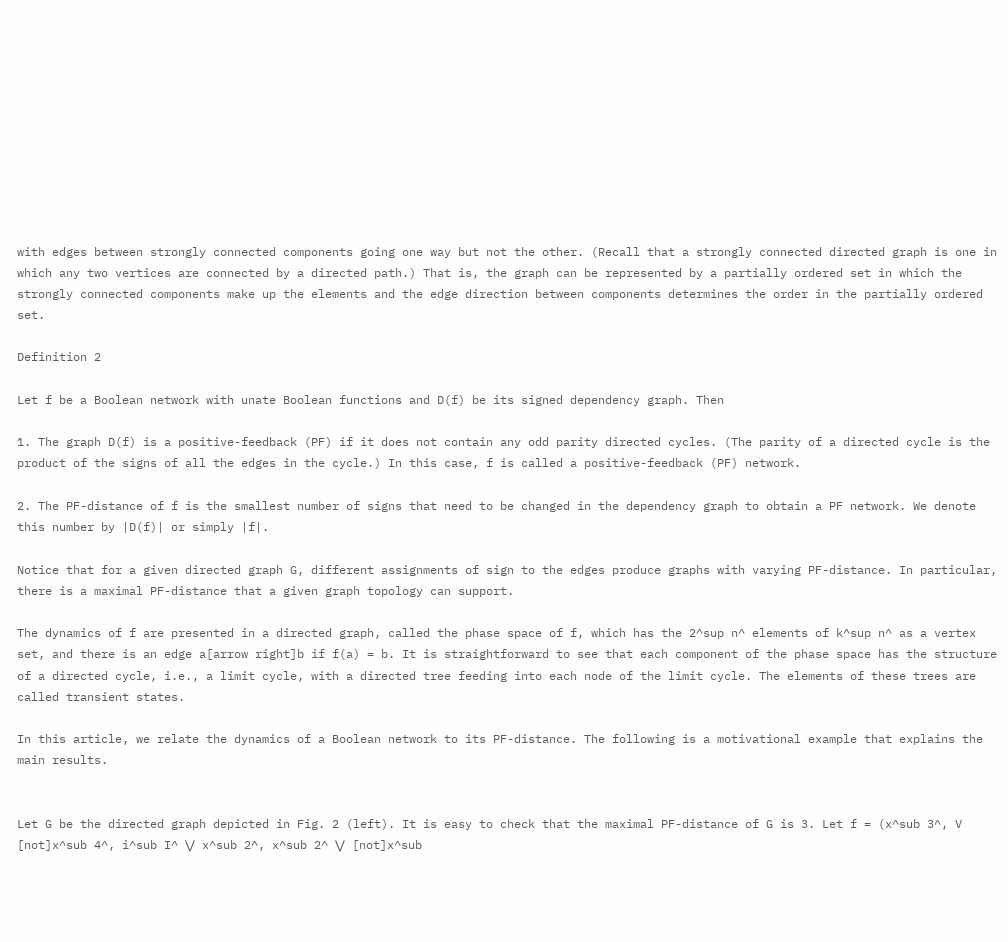with edges between strongly connected components going one way but not the other. (Recall that a strongly connected directed graph is one in which any two vertices are connected by a directed path.) That is, the graph can be represented by a partially ordered set in which the strongly connected components make up the elements and the edge direction between components determines the order in the partially ordered set.

Definition 2

Let f be a Boolean network with unate Boolean functions and D(f) be its signed dependency graph. Then

1. The graph D(f) is a positive-feedback (PF) if it does not contain any odd parity directed cycles. (The parity of a directed cycle is the product of the signs of all the edges in the cycle.) In this case, f is called a positive-feedback (PF) network.

2. The PF-distance of f is the smallest number of signs that need to be changed in the dependency graph to obtain a PF network. We denote this number by |D(f)| or simply |f|.

Notice that for a given directed graph G, different assignments of sign to the edges produce graphs with varying PF-distance. In particular, there is a maximal PF-distance that a given graph topology can support.

The dynamics of f are presented in a directed graph, called the phase space of f, which has the 2^sup n^ elements of k^sup n^ as a vertex set, and there is an edge a[arrow right]b if f(a) = b. It is straightforward to see that each component of the phase space has the structure of a directed cycle, i.e., a limit cycle, with a directed tree feeding into each node of the limit cycle. The elements of these trees are called transient states.

In this article, we relate the dynamics of a Boolean network to its PF-distance. The following is a motivational example that explains the main results.


Let G be the directed graph depicted in Fig. 2 (left). It is easy to check that the maximal PF-distance of G is 3. Let f = (x^sub 3^, V [not]x^sub 4^, i^sub I^ ⋁ x^sub 2^, x^sub 2^ ⋁ [not]x^sub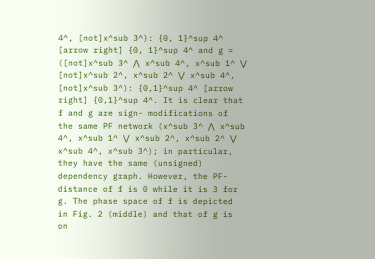4^, [not]x^sub 3^): {0, 1}^sup 4^ [arrow right] {0, 1}^sup 4^ and g = ([not]x^sub 3^ ⋀ x^sub 4^, x^sub 1^ ⋁ [not]x^sub 2^, x^sub 2^ ⋁ x^sub 4^, [not]x^sub 3^): {0,1}^sup 4^ [arrow right] {0,1}^sup 4^. It is clear that f and g are sign- modifications of the same PF network (x^sub 3^ ⋀ x^sub 4^, x^sub 1^ ⋁ x^sub 2^, x^sub 2^ ⋁ x^sub 4^, x^sub 3^); in particular, they have the same (unsigned) dependency graph. However, the PF-distance of f is 0 while it is 3 for g. The phase space of f is depicted in Fig. 2 (middle) and that of g is on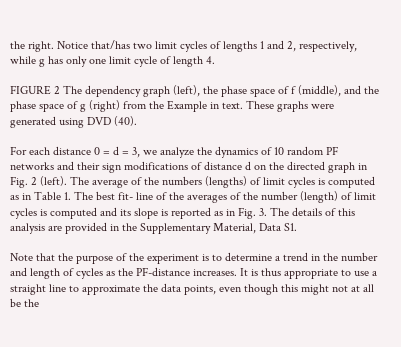the right. Notice that/has two limit cycles of lengths 1 and 2, respectively, while g has only one limit cycle of length 4.

FIGURE 2 The dependency graph (left), the phase space of f (middle), and the phase space of g (right) from the Example in text. These graphs were generated using DVD (40).

For each distance 0 = d = 3, we analyze the dynamics of 10 random PF networks and their sign modifications of distance d on the directed graph in Fig. 2 (left). The average of the numbers (lengths) of limit cycles is computed as in Table 1. The best fit- line of the averages of the number (length) of limit cycles is computed and its slope is reported as in Fig. 3. The details of this analysis are provided in the Supplementary Material, Data S1.

Note that the purpose of the experiment is to determine a trend in the number and length of cycles as the PF-distance increases. It is thus appropriate to use a straight line to approximate the data points, even though this might not at all be the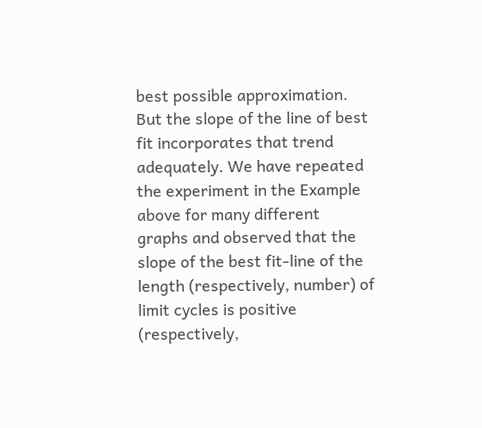best possible approximation. But the slope of the line of best fit incorporates that trend adequately. We have repeated the experiment in the Example above for many different graphs and observed that the slope of the best fit-line of the length (respectively, number) of limit cycles is positive (respectively,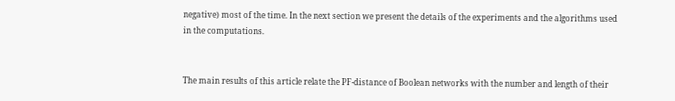negative) most of the time. In the next section we present the details of the experiments and the algorithms used in the computations.


The main results of this article relate the PF-distance of Boolean networks with the number and length of their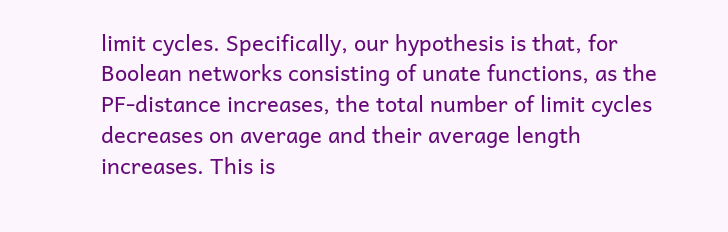limit cycles. Specifically, our hypothesis is that, for Boolean networks consisting of unate functions, as the PF-distance increases, the total number of limit cycles decreases on average and their average length increases. This is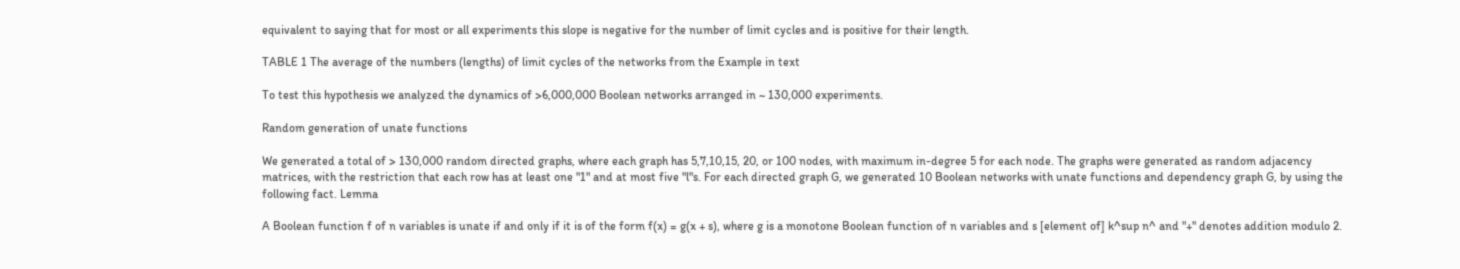equivalent to saying that for most or all experiments this slope is negative for the number of limit cycles and is positive for their length.

TABLE 1 The average of the numbers (lengths) of limit cycles of the networks from the Example in text

To test this hypothesis we analyzed the dynamics of >6,000,000 Boolean networks arranged in ~ 130,000 experiments.

Random generation of unate functions

We generated a total of > 130,000 random directed graphs, where each graph has 5,7,10,15, 20, or 100 nodes, with maximum in-degree 5 for each node. The graphs were generated as random adjacency matrices, with the restriction that each row has at least one "1" and at most five "l"s. For each directed graph G, we generated 10 Boolean networks with unate functions and dependency graph G, by using the following fact. Lemma

A Boolean function f of n variables is unate if and only if it is of the form f(x) = g(x + s), where g is a monotone Boolean function of n variables and s [element of] k^sup n^ and "+" denotes addition modulo 2.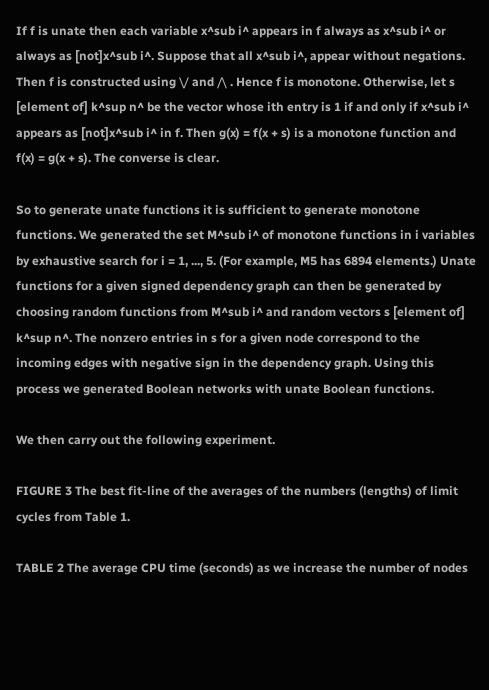If f is unate then each variable x^sub i^ appears in f always as x^sub i^ or always as [not]x^sub i^. Suppose that all x^sub i^, appear without negations. Then f is constructed using ⋁ and ⋀ . Hence f is monotone. Otherwise, let s [element of] k^sup n^ be the vector whose ith entry is 1 if and only if x^sub i^ appears as [not]x^sub i^ in f. Then g(x) = f(x + s) is a monotone function and f(x) = g(x + s). The converse is clear.

So to generate unate functions it is sufficient to generate monotone functions. We generated the set M^sub i^ of monotone functions in i variables by exhaustive search for i = 1, ..., 5. (For example, M5 has 6894 elements.) Unate functions for a given signed dependency graph can then be generated by choosing random functions from M^sub i^ and random vectors s [element of] k^sup n^. The nonzero entries in s for a given node correspond to the incoming edges with negative sign in the dependency graph. Using this process we generated Boolean networks with unate Boolean functions.

We then carry out the following experiment.

FIGURE 3 The best fit-line of the averages of the numbers (lengths) of limit cycles from Table 1.

TABLE 2 The average CPU time (seconds) as we increase the number of nodes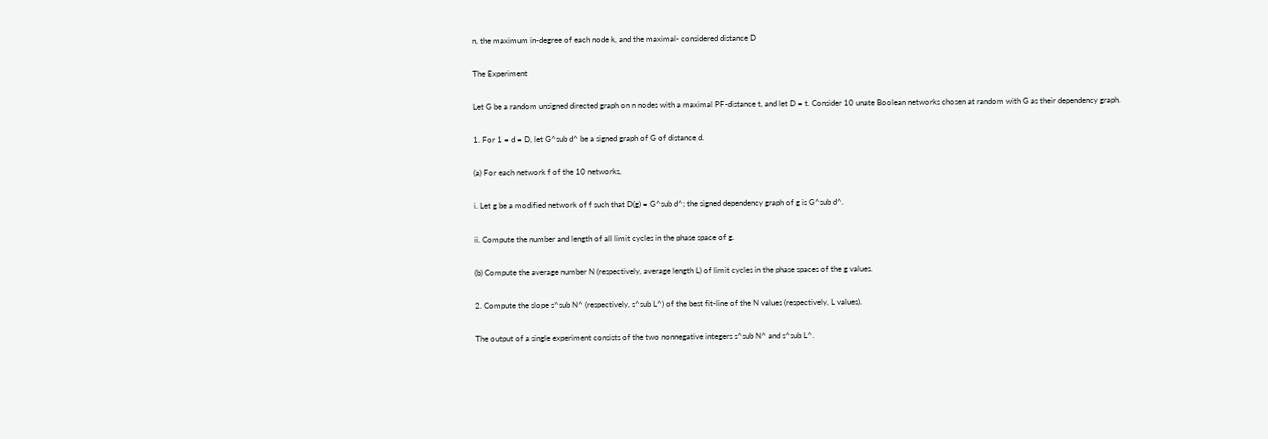n, the maximum in-degree of each node k, and the maximal- considered distance D

The Experiment

Let G be a random unsigned directed graph on n nodes with a maximal PF-distance t, and let D = t. Consider 10 unate Boolean networks chosen at random with G as their dependency graph.

1. For 1 = d = D, let G^sub d^ be a signed graph of G of distance d.

(a) For each network f of the 10 networks,

i. Let g be a modified network of f such that D(g) = G^sub d^; the signed dependency graph of g is G^sub d^.

ii. Compute the number and length of all limit cycles in the phase space of g.

(b) Compute the average number N (respectively, average length L) of limit cycles in the phase spaces of the g values.

2. Compute the slope s^sub N^ (respectively, s^sub L^) of the best fit-line of the N values (respectively, L values).

The output of a single experiment consists of the two nonnegative integers s^sub N^ and s^sub L^.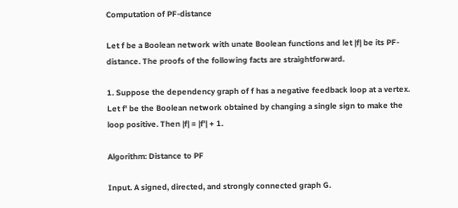Computation of PF-distance

Let f be a Boolean network with unate Boolean functions and let |f| be its PF-distance. The proofs of the following facts are straightforward.

1. Suppose the dependency graph of f has a negative feedback loop at a vertex. Let f' be the Boolean network obtained by changing a single sign to make the loop positive. Then |f| = |f'| + 1.

Algorithm: Distance to PF

Input. A signed, directed, and strongly connected graph G.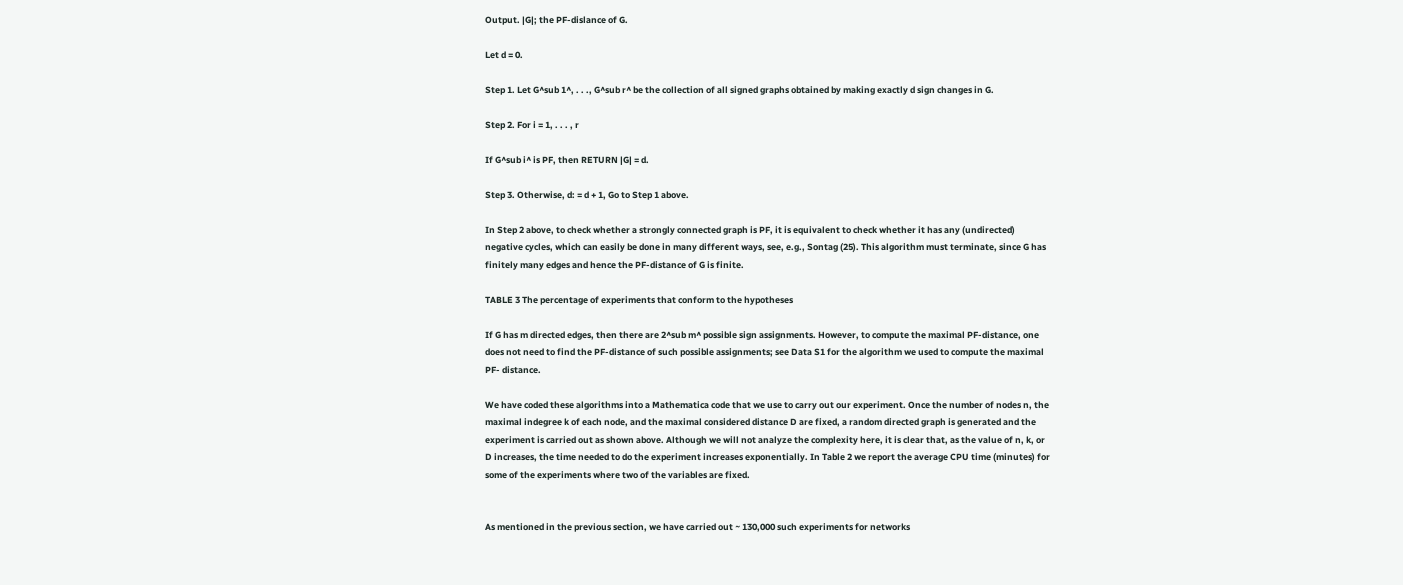Output. |G|; the PF-dislance of G.

Let d = 0.

Step 1. Let G^sub 1^, . . ., G^sub r^ be the collection of all signed graphs obtained by making exactly d sign changes in G.

Step 2. For i = 1, . . . , r

If G^sub i^ is PF, then RETURN |G| = d.

Step 3. Otherwise, d: = d + 1, Go to Step 1 above.

In Step 2 above, to check whether a strongly connected graph is PF, it is equivalent to check whether it has any (undirected) negative cycles, which can easily be done in many different ways, see, e.g., Sontag (25). This algorithm must terminate, since G has finitely many edges and hence the PF-distance of G is finite.

TABLE 3 The percentage of experiments that conform to the hypotheses

If G has m directed edges, then there are 2^sub m^ possible sign assignments. However, to compute the maximal PF-distance, one does not need to find the PF-distance of such possible assignments; see Data S1 for the algorithm we used to compute the maximal PF- distance.

We have coded these algorithms into a Mathematica code that we use to carry out our experiment. Once the number of nodes n, the maximal indegree k of each node, and the maximal considered distance D are fixed, a random directed graph is generated and the experiment is carried out as shown above. Although we will not analyze the complexity here, it is clear that, as the value of n, k, or D increases, the time needed to do the experiment increases exponentially. In Table 2 we report the average CPU time (minutes) for some of the experiments where two of the variables are fixed.


As mentioned in the previous section, we have carried out ~ 130,000 such experiments for networks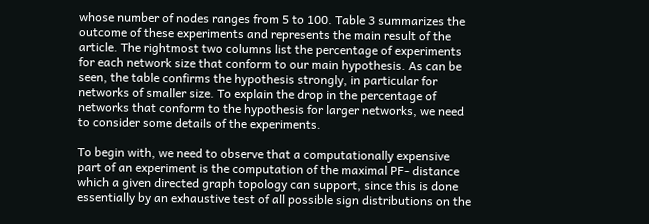whose number of nodes ranges from 5 to 100. Table 3 summarizes the outcome of these experiments and represents the main result of the article. The rightmost two columns list the percentage of experiments for each network size that conform to our main hypothesis. As can be seen, the table confirms the hypothesis strongly, in particular for networks of smaller size. To explain the drop in the percentage of networks that conform to the hypothesis for larger networks, we need to consider some details of the experiments.

To begin with, we need to observe that a computationally expensive part of an experiment is the computation of the maximal PF- distance which a given directed graph topology can support, since this is done essentially by an exhaustive test of all possible sign distributions on the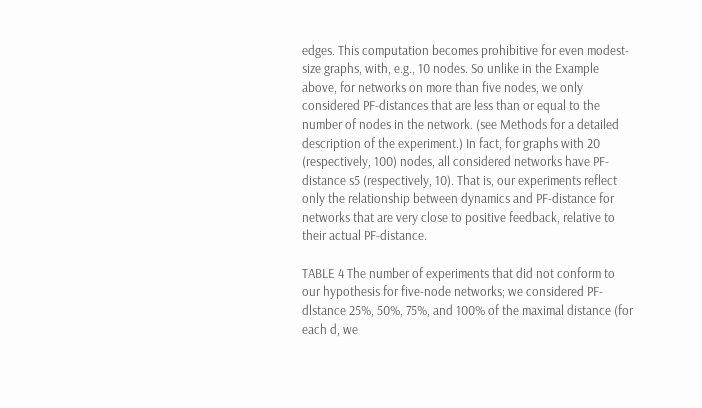edges. This computation becomes prohibitive for even modest-size graphs, with, e.g., 10 nodes. So unlike in the Example above, for networks on more than five nodes, we only considered PF-distances that are less than or equal to the number of nodes in the network. (see Methods for a detailed description of the experiment.) In fact, for graphs with 20 (respectively, 100) nodes, all considered networks have PF-distance s5 (respectively, 10). That is, our experiments reflect only the relationship between dynamics and PF-distance for networks that are very close to positive feedback, relative to their actual PF-distance.

TABLE 4 The number of experiments that did not conform to our hypothesis for five-node networks; we considered PF-dlstance 25%, 50%, 75%, and 100% of the maximal distance (for each d, we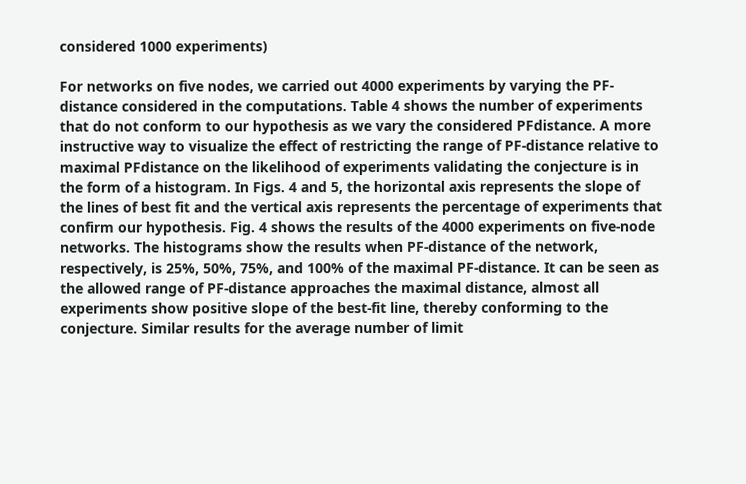considered 1000 experiments)

For networks on five nodes, we carried out 4000 experiments by varying the PF-distance considered in the computations. Table 4 shows the number of experiments that do not conform to our hypothesis as we vary the considered PFdistance. A more instructive way to visualize the effect of restricting the range of PF-distance relative to maximal PFdistance on the likelihood of experiments validating the conjecture is in the form of a histogram. In Figs. 4 and 5, the horizontal axis represents the slope of the lines of best fit and the vertical axis represents the percentage of experiments that confirm our hypothesis. Fig. 4 shows the results of the 4000 experiments on five-node networks. The histograms show the results when PF-distance of the network, respectively, is 25%, 50%, 75%, and 100% of the maximal PF-distance. It can be seen as the allowed range of PF-distance approaches the maximal distance, almost all experiments show positive slope of the best-fit line, thereby conforming to the conjecture. Similar results for the average number of limit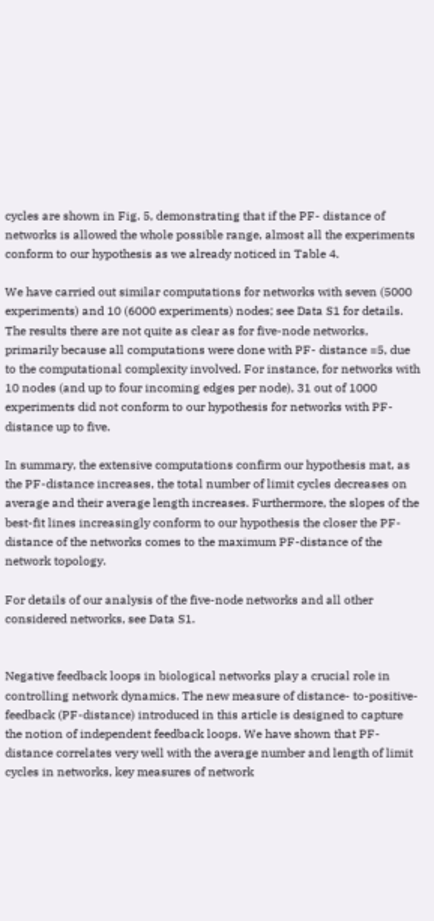cycles are shown in Fig. 5, demonstrating that if the PF- distance of networks is allowed the whole possible range, almost all the experiments conform to our hypothesis as we already noticed in Table 4.

We have carried out similar computations for networks with seven (5000 experiments) and 10 (6000 experiments) nodes; see Data S1 for details. The results there are not quite as clear as for five-node networks, primarily because all computations were done with PF- distance =5, due to the computational complexity involved. For instance, for networks with 10 nodes (and up to four incoming edges per node), 31 out of 1000 experiments did not conform to our hypothesis for networks with PF-distance up to five.

In summary, the extensive computations confirm our hypothesis mat, as the PF-distance increases, the total number of limit cycles decreases on average and their average length increases. Furthermore, the slopes of the best-fit lines increasingly conform to our hypothesis the closer the PF-distance of the networks comes to the maximum PF-distance of the network topology.

For details of our analysis of the five-node networks and all other considered networks, see Data S1.


Negative feedback loops in biological networks play a crucial role in controlling network dynamics. The new measure of distance- to-positive-feedback (PF-distance) introduced in this article is designed to capture the notion of independent feedback loops. We have shown that PF-distance correlates very well with the average number and length of limit cycles in networks, key measures of network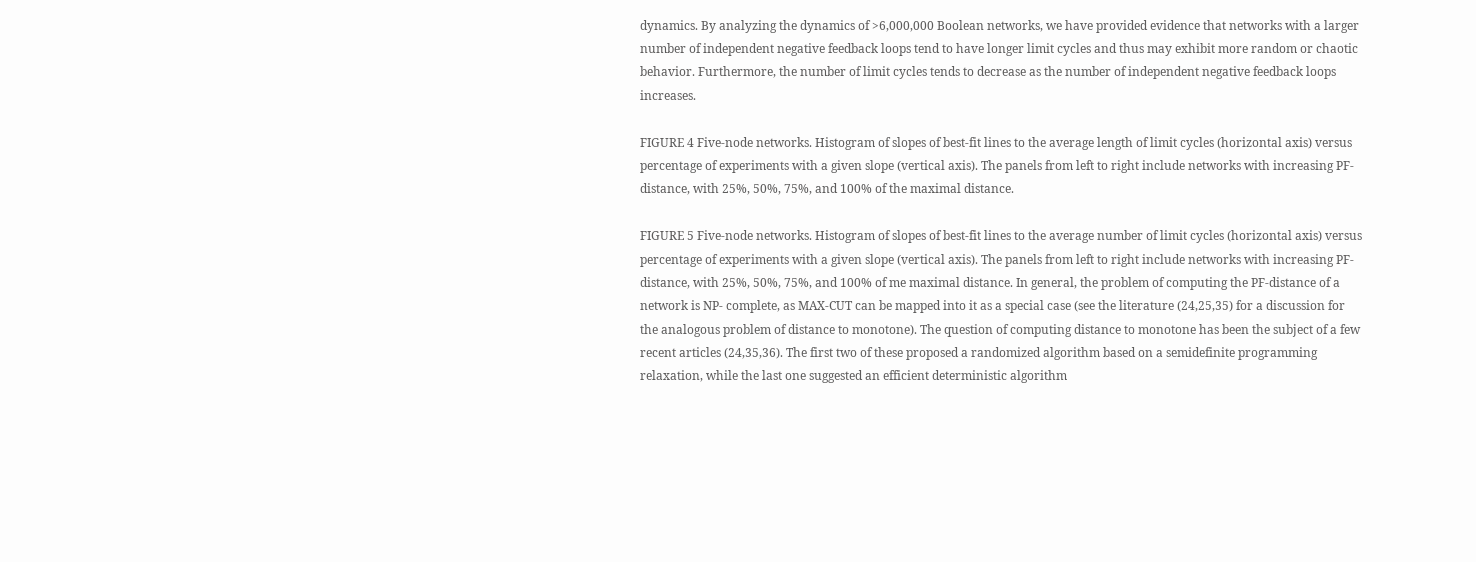dynamics. By analyzing the dynamics of >6,000,000 Boolean networks, we have provided evidence that networks with a larger number of independent negative feedback loops tend to have longer limit cycles and thus may exhibit more random or chaotic behavior. Furthermore, the number of limit cycles tends to decrease as the number of independent negative feedback loops increases.

FIGURE 4 Five-node networks. Histogram of slopes of best-fit lines to the average length of limit cycles (horizontal axis) versus percentage of experiments with a given slope (vertical axis). The panels from left to right include networks with increasing PF- distance, with 25%, 50%, 75%, and 100% of the maximal distance.

FIGURE 5 Five-node networks. Histogram of slopes of best-fit lines to the average number of limit cycles (horizontal axis) versus percentage of experiments with a given slope (vertical axis). The panels from left to right include networks with increasing PF- distance, with 25%, 50%, 75%, and 100% of me maximal distance. In general, the problem of computing the PF-distance of a network is NP- complete, as MAX-CUT can be mapped into it as a special case (see the literature (24,25,35) for a discussion for the analogous problem of distance to monotone). The question of computing distance to monotone has been the subject of a few recent articles (24,35,36). The first two of these proposed a randomized algorithm based on a semidefinite programming relaxation, while the last one suggested an efficient deterministic algorithm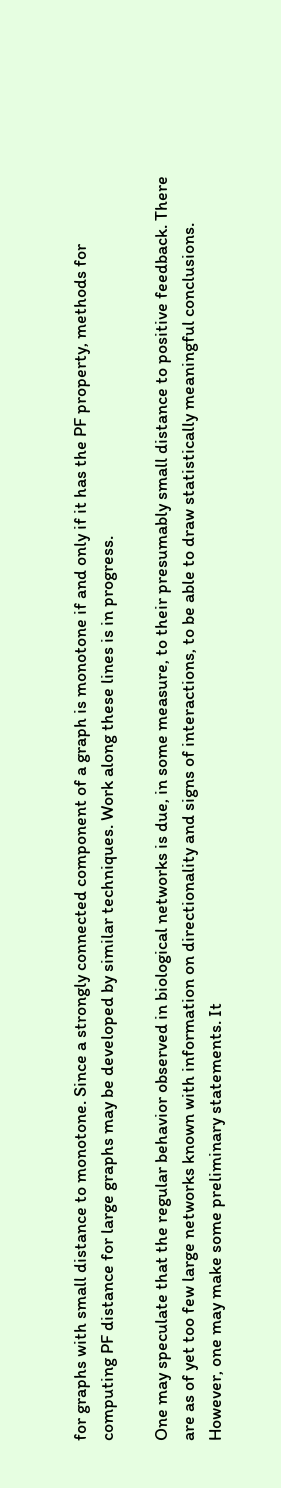for graphs with small distance to monotone. Since a strongly connected component of a graph is monotone if and only if it has the PF property, methods for computing PF distance for large graphs may be developed by similar techniques. Work along these lines is in progress.

One may speculate that the regular behavior observed in biological networks is due, in some measure, to their presumably small distance to positive feedback. There are as of yet too few large networks known with information on directionality and signs of interactions, to be able to draw statistically meaningful conclusions. However, one may make some preliminary statements. It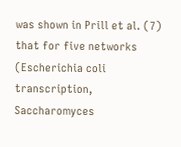was shown in Prill et al. (7) that for five networks (Escherichia coli transcription, Saccharomyces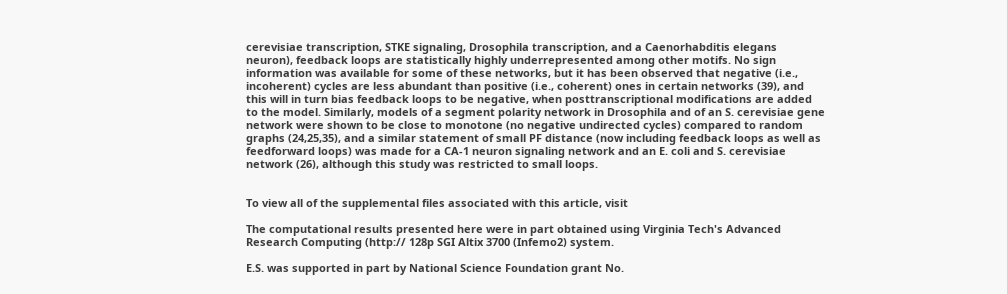cerevisiae transcription, STKE signaling, Drosophila transcription, and a Caenorhabditis elegans neuron), feedback loops are statistically highly underrepresented among other motifs. No sign information was available for some of these networks, but it has been observed that negative (i.e., incoherent) cycles are less abundant than positive (i.e., coherent) ones in certain networks (39), and this will in turn bias feedback loops to be negative, when posttranscriptional modifications are added to the model. Similarly, models of a segment polarity network in Drosophila and of an S. cerevisiae gene network were shown to be close to monotone (no negative undirected cycles) compared to random graphs (24,25,35), and a similar statement of small PF distance (now including feedback loops as well as feedforward loops) was made for a CA-1 neuron signaling network and an E. coli and S. cerevisiae network (26), although this study was restricted to small loops.


To view all of the supplemental files associated with this article, visit

The computational results presented here were in part obtained using Virginia Tech's Advanced Research Computing (http:// 128p SGI Altix 3700 (Infemo2) system.

E.S. was supported in part by National Science Foundation grant No.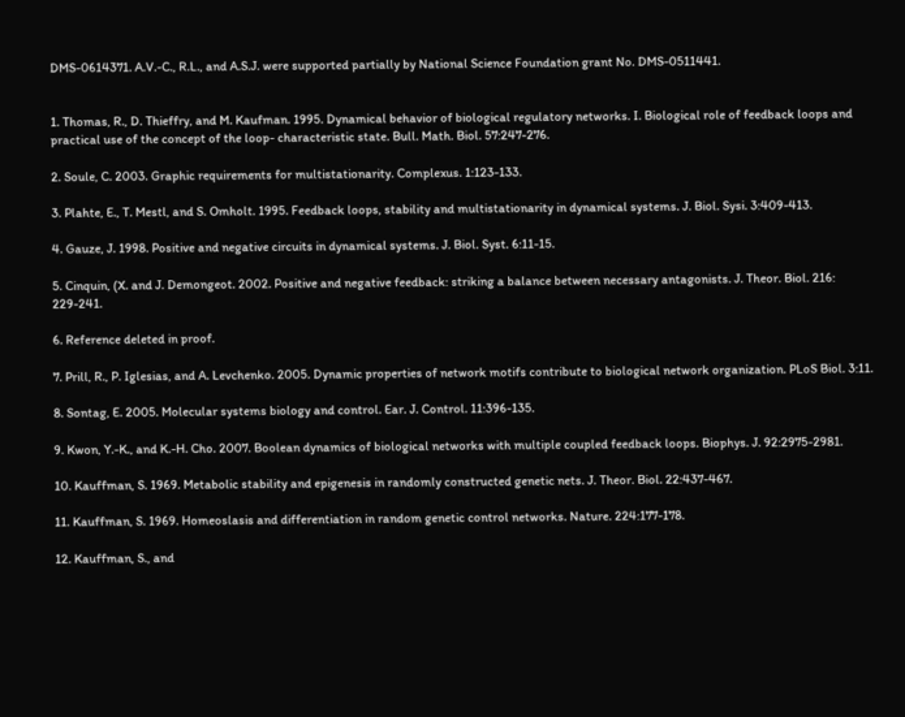DMS-0614371. A.V.-C., R.L., and A.S.J. were supported partially by National Science Foundation grant No. DMS-0511441.


1. Thomas, R., D. Thieffry, and M. Kaufman. 1995. Dynamical behavior of biological regulatory networks. I. Biological role of feedback loops and practical use of the concept of the loop- characteristic state. Bull. Math. Biol. 57:247-276.

2. Soule, C. 2003. Graphic requirements for multistationarity. Complexus. 1:123-133.

3. Plahte, E., T. Mestl, and S. Omholt. 1995. Feedback loops, stability and multistationarity in dynamical systems. J. Biol. Sysi. 3:409-413.

4. Gauze, J. 1998. Positive and negative circuits in dynamical systems. J. Biol. Syst. 6:11-15.

5. Cinquin, (X. and J. Demongeot. 2002. Positive and negative feedback: striking a balance between necessary antagonists. J. Theor. Biol. 216: 229-241.

6. Reference deleted in proof.

7. Prill, R., P. Iglesias, and A. Levchenko. 2005. Dynamic properties of network motifs contribute to biological network organization. PLoS Biol. 3:11.

8. Sontag, E. 2005. Molecular systems biology and control. Ear. J. Control. 11:396-135.

9. Kwon, Y.-K., and K.-H. Cho. 2007. Boolean dynamics of biological networks with multiple coupled feedback loops. Biophys. J. 92:2975-2981.

10. Kauffman, S. 1969. Metabolic stability and epigenesis in randomly constructed genetic nets. J. Theor. Biol. 22:437-467.

11. Kauffman, S. 1969. Homeoslasis and differentiation in random genetic control networks. Nature. 224:177-178.

12. Kauffman, S., and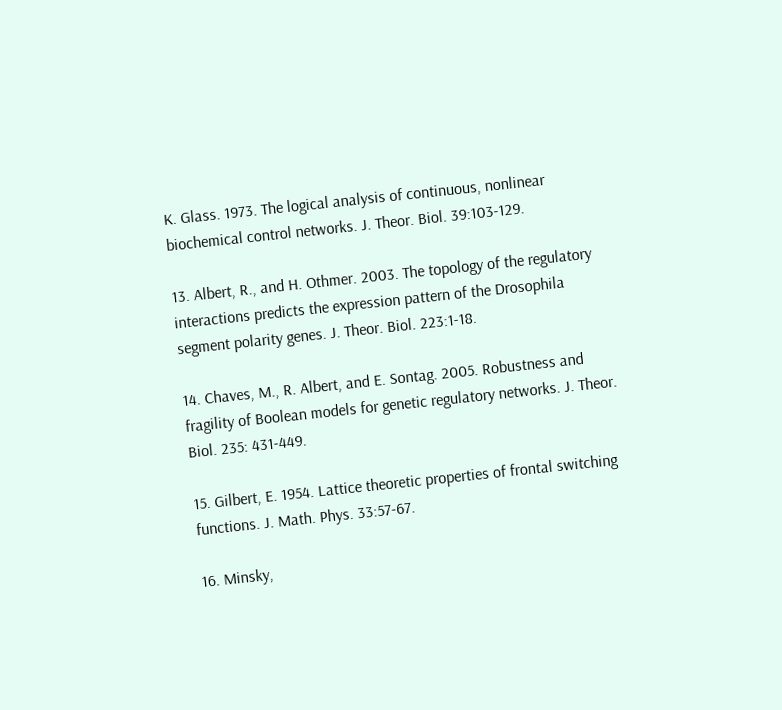K. Glass. 1973. The logical analysis of continuous, nonlinear biochemical control networks. J. Theor. Biol. 39:103-129.

13. Albert, R., and H. Othmer. 2003. The topology of the regulatory interactions predicts the expression pattern of the Drosophila segment polarity genes. J. Theor. Biol. 223:1-18.

14. Chaves, M., R. Albert, and E. Sontag. 2005. Robustness and fragility of Boolean models for genetic regulatory networks. J. Theor. Biol. 235: 431-449.

15. Gilbert, E. 1954. Lattice theoretic properties of frontal switching functions. J. Math. Phys. 33:57-67.

16. Minsky,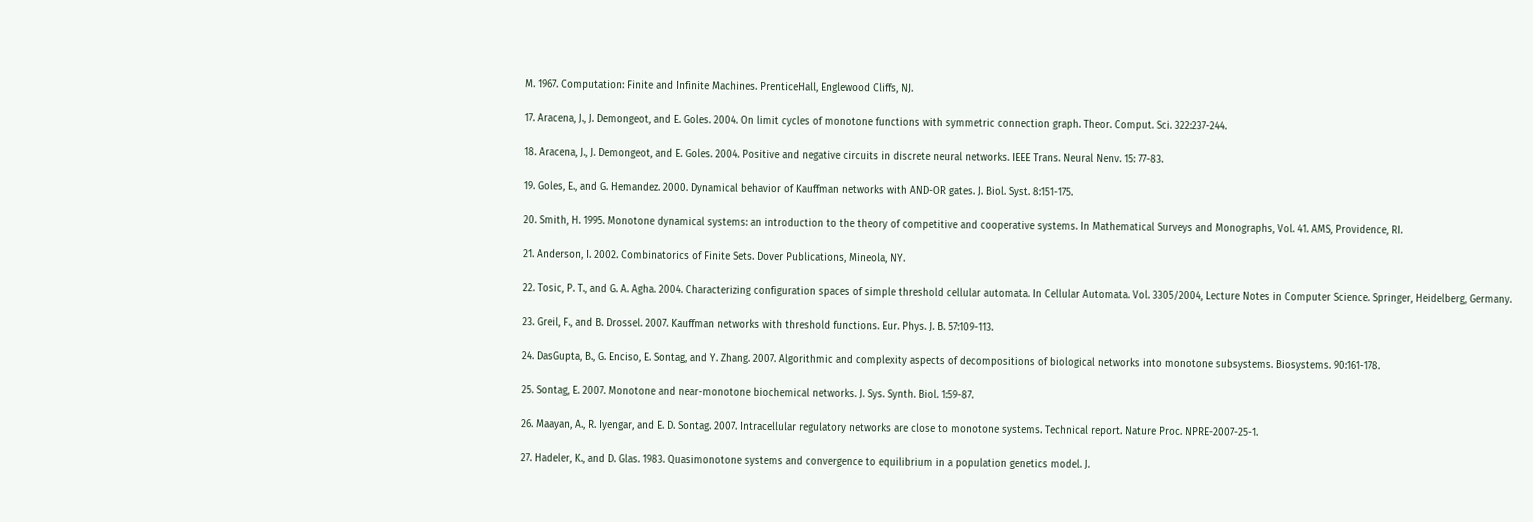M. 1967. Computation: Finite and Infinite Machines. PrenticeHall, Englewood Cliffs, NJ.

17. Aracena, J., J. Demongeot, and E. Goles. 2004. On limit cycles of monotone functions with symmetric connection graph. Theor. Comput. Sci. 322:237-244.

18. Aracena, J., J. Demongeot, and E. Goles. 2004. Positive and negative circuits in discrete neural networks. IEEE Trans. Neural Nenv. 15: 77-83.

19. Goles, E., and G. Hemandez. 2000. Dynamical behavior of Kauffman networks with AND-OR gates. J. Biol. Syst. 8:151-175.

20. Smith, H. 1995. Monotone dynamical systems: an introduction to the theory of competitive and cooperative systems. In Mathematical Surveys and Monographs, Vol. 41. AMS, Providence, RI.

21. Anderson, I. 2002. Combinatorics of Finite Sets. Dover Publications, Mineola, NY.

22. Tosic, P. T., and G. A. Agha. 2004. Characterizing configuration spaces of simple threshold cellular automata. In Cellular Automata. Vol. 3305/2004, Lecture Notes in Computer Science. Springer, Heidelberg, Germany.

23. Greil, F., and B. Drossel. 2007. Kauffman networks with threshold functions. Eur. Phys. J. B. 57:109-113.

24. DasGupta, B., G. Enciso, E. Sontag, and Y. Zhang. 2007. Algorithmic and complexity aspects of decompositions of biological networks into monotone subsystems. Biosystems. 90:161-178.

25. Sontag, E. 2007. Monotone and near-monotone biochemical networks. J. Sys. Synth. Biol. 1:59-87.

26. Maayan, A., R. Iyengar, and E. D. Sontag. 2007. Intracellular regulatory networks are close to monotone systems. Technical report. Nature Proc. NPRE-2007-25-1.

27. Hadeler, K., and D. Glas. 1983. Quasimonotone systems and convergence to equilibrium in a population genetics model. J.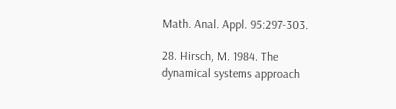Math. Anal. Appl. 95:297-303.

28. Hirsch, M. 1984. The dynamical systems approach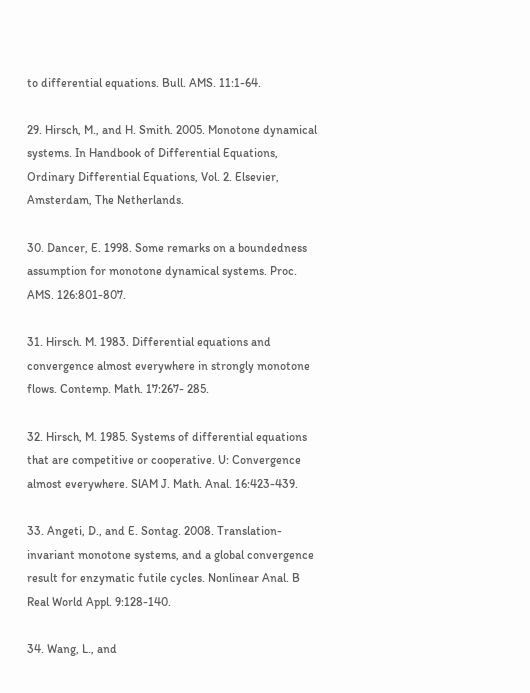to differential equations. Bull. AMS. 11:1-64.

29. Hirsch, M., and H. Smith. 2005. Monotone dynamical systems. In Handbook of Differential Equations, Ordinary Differential Equations, Vol. 2. Elsevier, Amsterdam, The Netherlands.

30. Dancer, E. 1998. Some remarks on a boundedness assumption for monotone dynamical systems. Proc. AMS. 126:801-807.

31. Hirsch. M. 1983. Differential equations and convergence almost everywhere in strongly monotone flows. Contemp. Math. 17:267- 285.

32. Hirsch, M. 1985. Systems of differential equations that are competitive or cooperative. U: Convergence almost everywhere. SlAM J. Math. Anal. 16:423-439.

33. Angeti, D., and E. Sontag. 2008. Translation-invariant monotone systems, and a global convergence result for enzymatic futile cycles. Nonlinear Anal. B Real World Appl. 9:128-140.

34. Wang, L., and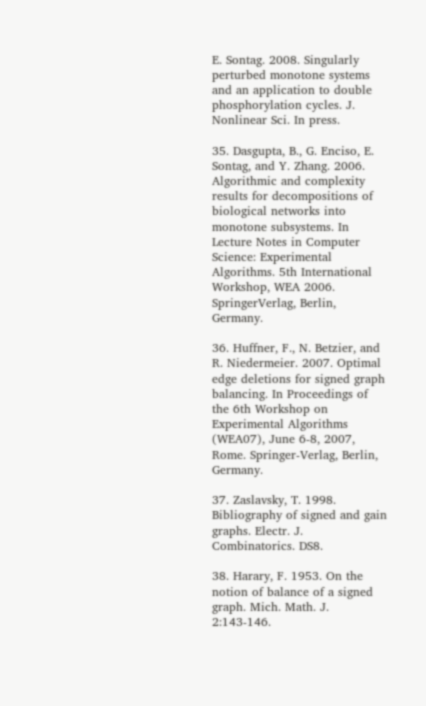E. Sontag. 2008. Singularly perturbed monotone systems and an application to double phosphorylation cycles. J. Nonlinear Sci. In press.

35. Dasgupta, B., G. Enciso, E. Sontag, and Y. Zhang. 2006. Algorithmic and complexity results for decompositions of biological networks into monotone subsystems. In Lecture Notes in Computer Science: Experimental Algorithms. 5th International Workshop, WEA 2006. SpringerVerlag, Berlin, Germany.

36. Huffner, F., N. Betzier, and R. Niedermeier. 2007. Optimal edge deletions for signed graph balancing. In Proceedings of the 6th Workshop on Experimental Algorithms (WEA07), June 6-8, 2007, Rome. Springer-Verlag, Berlin, Germany.

37. Zaslavsky, T. 1998. Bibliography of signed and gain graphs. Electr. J. Combinatorics. DS8.

38. Harary, F. 1953. On the notion of balance of a signed graph. Mich. Math. J. 2:143-146.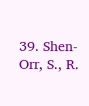39. Shen-Orr, S., R.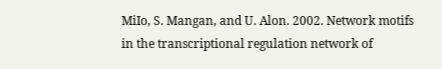MiIo, S. Mangan, and U. Alon. 2002. Network motifs in the transcriptional regulation network of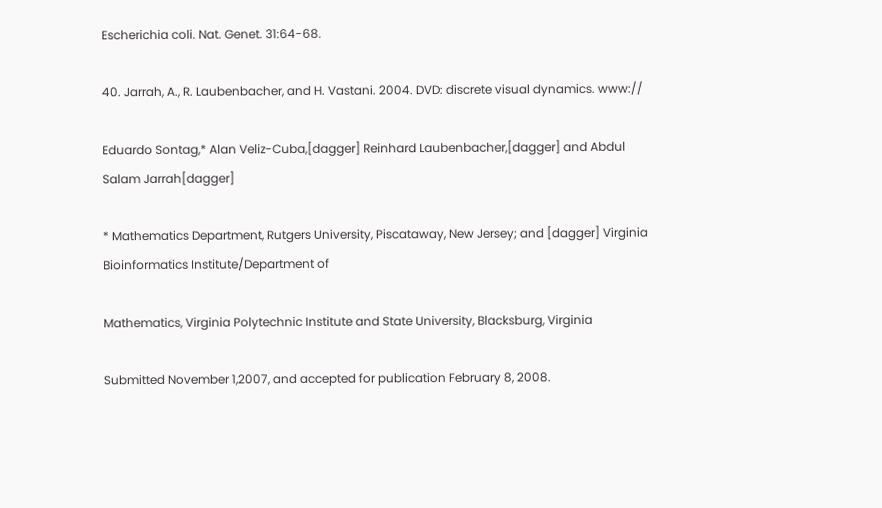Escherichia coli. Nat. Genet. 31:64-68.

40. Jarrah, A., R. Laubenbacher, and H. Vastani. 2004. DVD: discrete visual dynamics. www://

Eduardo Sontag,* Alan Veliz-Cuba,[dagger] Reinhard Laubenbacher,[dagger] and Abdul Salam Jarrah[dagger]

* Mathematics Department, Rutgers University, Piscataway, New Jersey; and [dagger] Virginia Bioinformatics Institute/Department of

Mathematics, Virginia Polytechnic Institute and State University, Blacksburg, Virginia

Submitted November 1,2007, and accepted for publication February 8, 2008.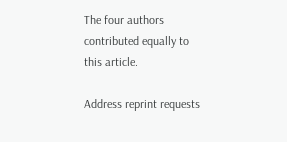The four authors contributed equally to this article.

Address reprint requests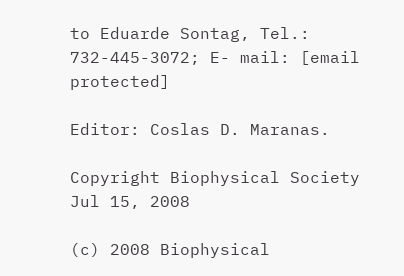to Eduarde Sontag, Tel.: 732-445-3072; E- mail: [email protected]

Editor: Coslas D. Maranas.

Copyright Biophysical Society Jul 15, 2008

(c) 2008 Biophysical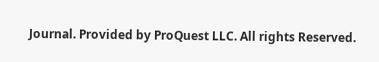Journal. Provided by ProQuest LLC. All rights Reserved.